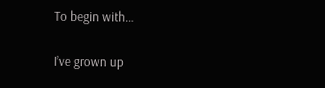To begin with…

I’ve grown up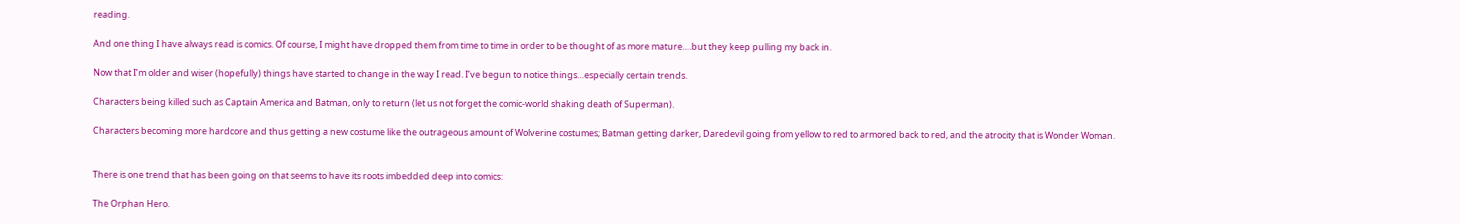reading.

And one thing I have always read is comics. Of course, I might have dropped them from time to time in order to be thought of as more mature….but they keep pulling my back in.

Now that I’m older and wiser (hopefully) things have started to change in the way I read. I’ve begun to notice things…especially certain trends.

Characters being killed such as Captain America and Batman, only to return (let us not forget the comic-world shaking death of Superman).

Characters becoming more hardcore and thus getting a new costume like the outrageous amount of Wolverine costumes; Batman getting darker, Daredevil going from yellow to red to armored back to red, and the atrocity that is Wonder Woman.


There is one trend that has been going on that seems to have its roots imbedded deep into comics:

The Orphan Hero.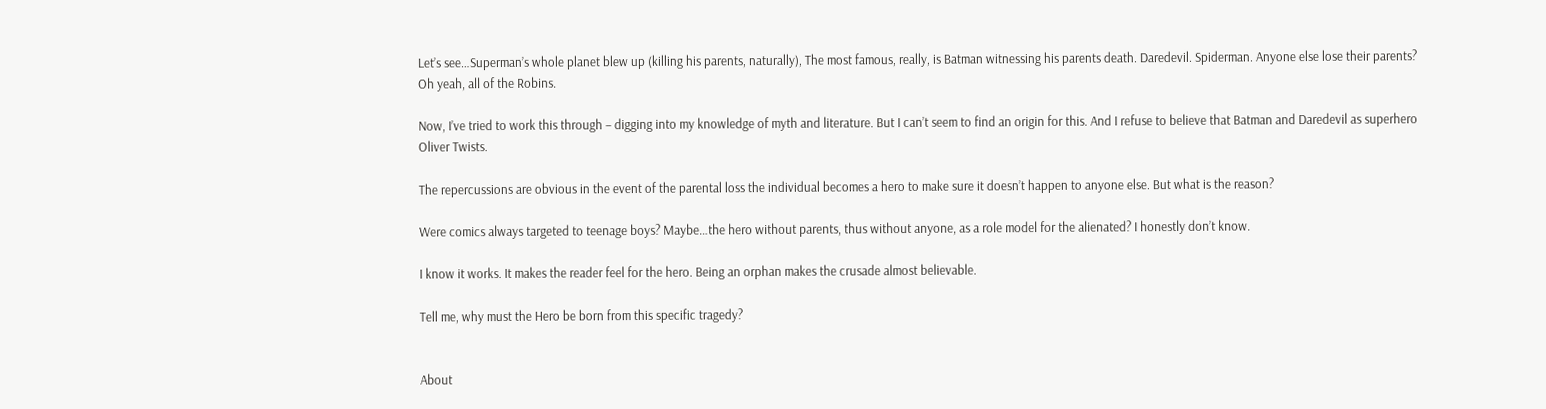Let’s see…Superman’s whole planet blew up (killing his parents, naturally), The most famous, really, is Batman witnessing his parents death. Daredevil. Spiderman. Anyone else lose their parents? Oh yeah, all of the Robins.

Now, I’ve tried to work this through – digging into my knowledge of myth and literature. But I can’t seem to find an origin for this. And I refuse to believe that Batman and Daredevil as superhero Oliver Twists.

The repercussions are obvious in the event of the parental loss the individual becomes a hero to make sure it doesn’t happen to anyone else. But what is the reason?

Were comics always targeted to teenage boys? Maybe…the hero without parents, thus without anyone, as a role model for the alienated? I honestly don’t know.

I know it works. It makes the reader feel for the hero. Being an orphan makes the crusade almost believable.

Tell me, why must the Hero be born from this specific tragedy?


About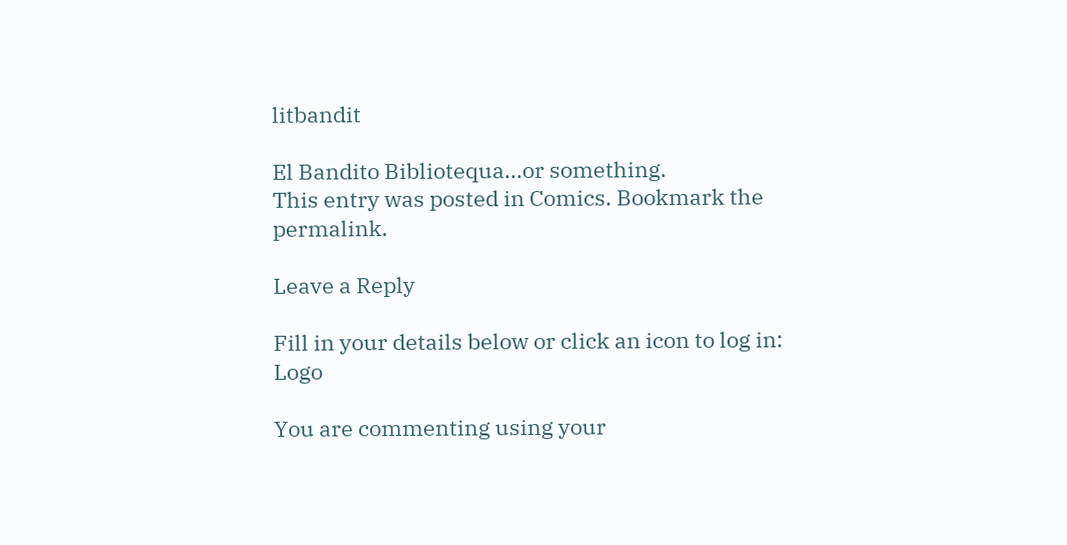litbandit

El Bandito Bibliotequa...or something.
This entry was posted in Comics. Bookmark the permalink.

Leave a Reply

Fill in your details below or click an icon to log in: Logo

You are commenting using your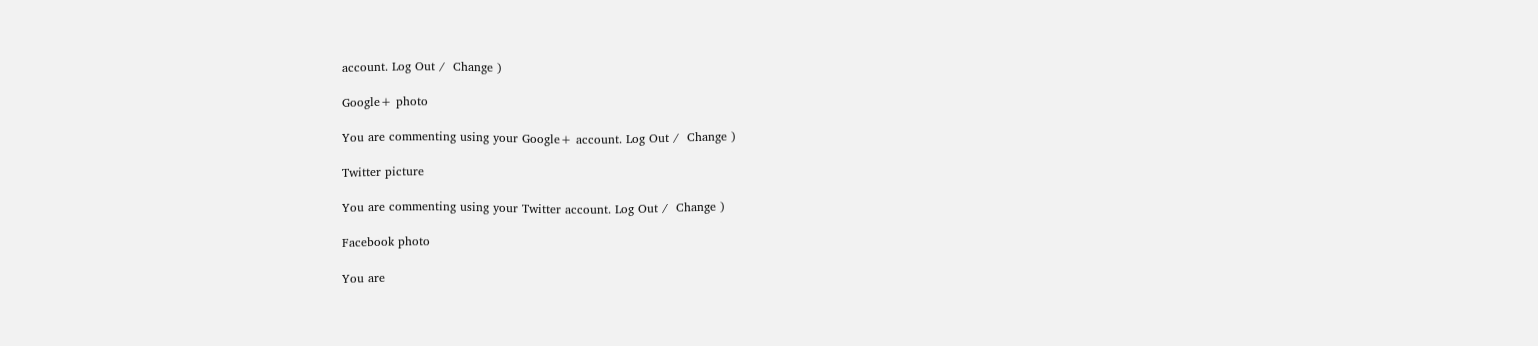account. Log Out /  Change )

Google+ photo

You are commenting using your Google+ account. Log Out /  Change )

Twitter picture

You are commenting using your Twitter account. Log Out /  Change )

Facebook photo

You are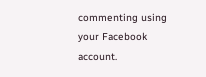commenting using your Facebook account.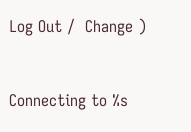Log Out /  Change )


Connecting to %s